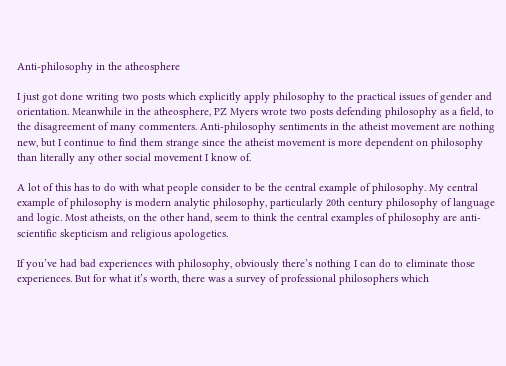Anti-philosophy in the atheosphere

I just got done writing two posts which explicitly apply philosophy to the practical issues of gender and orientation. Meanwhile in the atheosphere, PZ Myers wrote two posts defending philosophy as a field, to the disagreement of many commenters. Anti-philosophy sentiments in the atheist movement are nothing new, but I continue to find them strange since the atheist movement is more dependent on philosophy than literally any other social movement I know of.

A lot of this has to do with what people consider to be the central example of philosophy. My central example of philosophy is modern analytic philosophy, particularly 20th century philosophy of language and logic. Most atheists, on the other hand, seem to think the central examples of philosophy are anti-scientific skepticism and religious apologetics.

If you’ve had bad experiences with philosophy, obviously there’s nothing I can do to eliminate those experiences. But for what it’s worth, there was a survey of professional philosophers which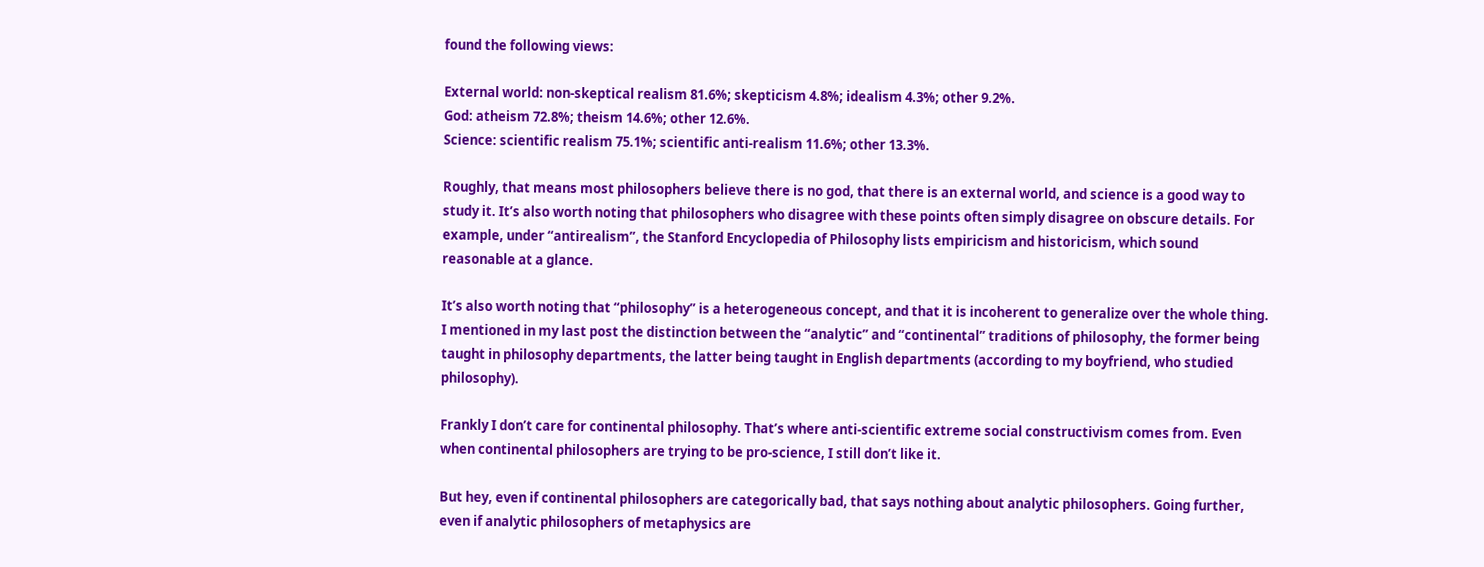found the following views:

External world: non-skeptical realism 81.6%; skepticism 4.8%; idealism 4.3%; other 9.2%.
God: atheism 72.8%; theism 14.6%; other 12.6%.
Science: scientific realism 75.1%; scientific anti-realism 11.6%; other 13.3%.

Roughly, that means most philosophers believe there is no god, that there is an external world, and science is a good way to study it. It’s also worth noting that philosophers who disagree with these points often simply disagree on obscure details. For example, under “antirealism”, the Stanford Encyclopedia of Philosophy lists empiricism and historicism, which sound reasonable at a glance.

It’s also worth noting that “philosophy” is a heterogeneous concept, and that it is incoherent to generalize over the whole thing. I mentioned in my last post the distinction between the “analytic” and “continental” traditions of philosophy, the former being taught in philosophy departments, the latter being taught in English departments (according to my boyfriend, who studied philosophy).

Frankly I don’t care for continental philosophy. That’s where anti-scientific extreme social constructivism comes from. Even when continental philosophers are trying to be pro-science, I still don’t like it.

But hey, even if continental philosophers are categorically bad, that says nothing about analytic philosophers. Going further, even if analytic philosophers of metaphysics are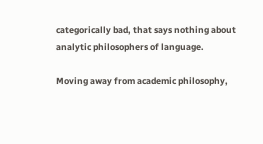categorically bad, that says nothing about analytic philosophers of language.

Moving away from academic philosophy,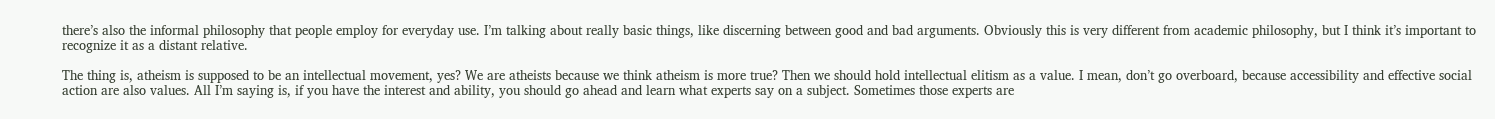there’s also the informal philosophy that people employ for everyday use. I’m talking about really basic things, like discerning between good and bad arguments. Obviously this is very different from academic philosophy, but I think it’s important to recognize it as a distant relative.

The thing is, atheism is supposed to be an intellectual movement, yes? We are atheists because we think atheism is more true? Then we should hold intellectual elitism as a value. I mean, don’t go overboard, because accessibility and effective social action are also values. All I’m saying is, if you have the interest and ability, you should go ahead and learn what experts say on a subject. Sometimes those experts are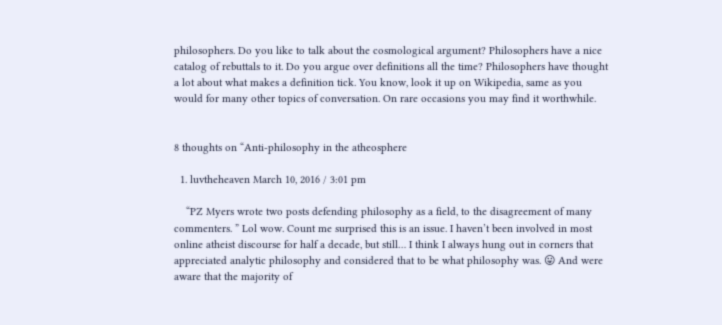philosophers. Do you like to talk about the cosmological argument? Philosophers have a nice catalog of rebuttals to it. Do you argue over definitions all the time? Philosophers have thought a lot about what makes a definition tick. You know, look it up on Wikipedia, same as you would for many other topics of conversation. On rare occasions you may find it worthwhile.


8 thoughts on “Anti-philosophy in the atheosphere

  1. luvtheheaven March 10, 2016 / 3:01 pm

    “PZ Myers wrote two posts defending philosophy as a field, to the disagreement of many commenters. ” Lol wow. Count me surprised this is an issue. I haven’t been involved in most online atheist discourse for half a decade, but still… I think I always hung out in corners that appreciated analytic philosophy and considered that to be what philosophy was. 😛 And were aware that the majority of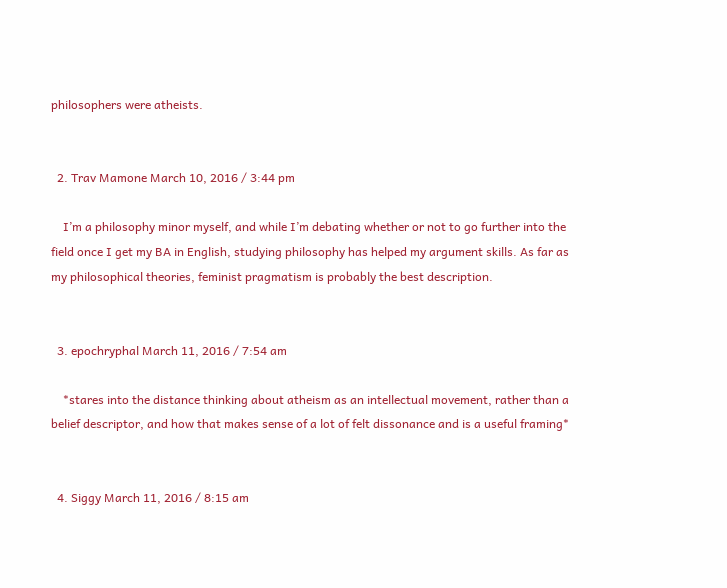philosophers were atheists.


  2. Trav Mamone March 10, 2016 / 3:44 pm

    I’m a philosophy minor myself, and while I’m debating whether or not to go further into the field once I get my BA in English, studying philosophy has helped my argument skills. As far as my philosophical theories, feminist pragmatism is probably the best description.


  3. epochryphal March 11, 2016 / 7:54 am

    *stares into the distance thinking about atheism as an intellectual movement, rather than a belief descriptor, and how that makes sense of a lot of felt dissonance and is a useful framing*


  4. Siggy March 11, 2016 / 8:15 am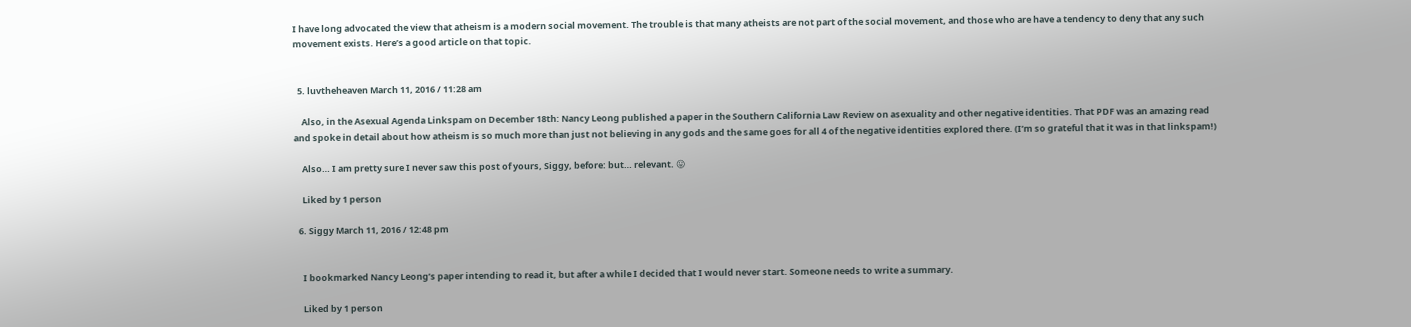I have long advocated the view that atheism is a modern social movement. The trouble is that many atheists are not part of the social movement, and those who are have a tendency to deny that any such movement exists. Here’s a good article on that topic.


  5. luvtheheaven March 11, 2016 / 11:28 am

    Also, in the Asexual Agenda Linkspam on December 18th: Nancy Leong published a paper in the Southern California Law Review on asexuality and other negative identities. That PDF was an amazing read and spoke in detail about how atheism is so much more than just not believing in any gods and the same goes for all 4 of the negative identities explored there. (I’m so grateful that it was in that linkspam!)

    Also… I am pretty sure I never saw this post of yours, Siggy, before: but… relevant. 😛

    Liked by 1 person

  6. Siggy March 11, 2016 / 12:48 pm


    I bookmarked Nancy Leong’s paper intending to read it, but after a while I decided that I would never start. Someone needs to write a summary.

    Liked by 1 person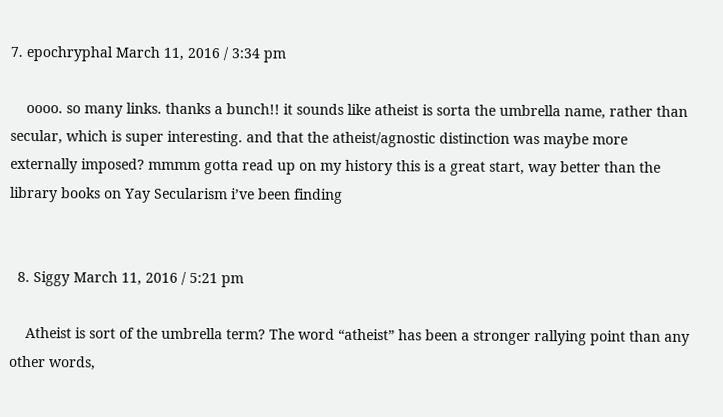7. epochryphal March 11, 2016 / 3:34 pm

    oooo. so many links. thanks a bunch!! it sounds like atheist is sorta the umbrella name, rather than secular, which is super interesting. and that the atheist/agnostic distinction was maybe more externally imposed? mmmm gotta read up on my history this is a great start, way better than the library books on Yay Secularism i’ve been finding


  8. Siggy March 11, 2016 / 5:21 pm

    Atheist is sort of the umbrella term? The word “atheist” has been a stronger rallying point than any other words,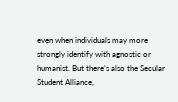even when individuals may more strongly identify with agnostic or humanist. But there’s also the Secular Student Alliance,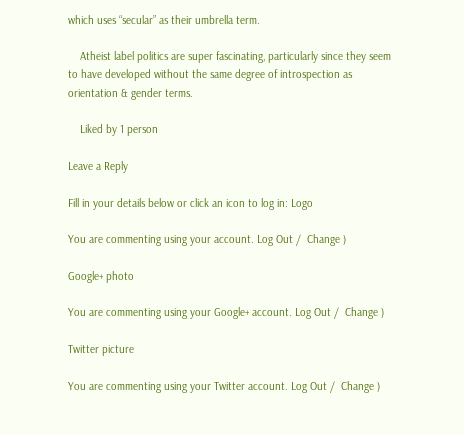which uses “secular” as their umbrella term.

    Atheist label politics are super fascinating, particularly since they seem to have developed without the same degree of introspection as orientation & gender terms.

    Liked by 1 person

Leave a Reply

Fill in your details below or click an icon to log in: Logo

You are commenting using your account. Log Out /  Change )

Google+ photo

You are commenting using your Google+ account. Log Out /  Change )

Twitter picture

You are commenting using your Twitter account. Log Out /  Change )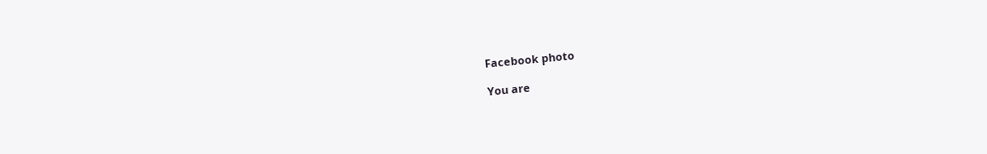Facebook photo

You are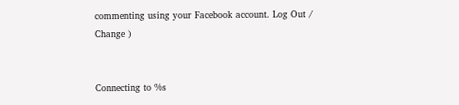commenting using your Facebook account. Log Out /  Change )


Connecting to %s